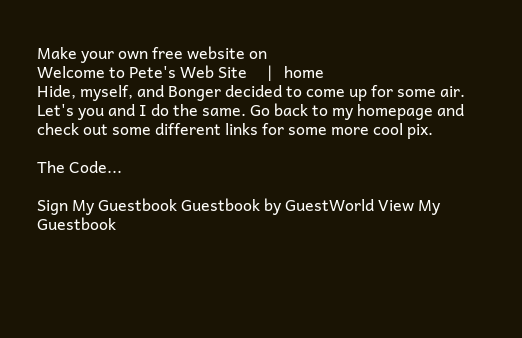Make your own free website on
Welcome to Pete's Web Site     |   home
Hide, myself, and Bonger decided to come up for some air.  Let's you and I do the same. Go back to my homepage and check out some different links for some more cool pix.

The Code...

Sign My Guestbook Guestbook by GuestWorld View My Guestbook